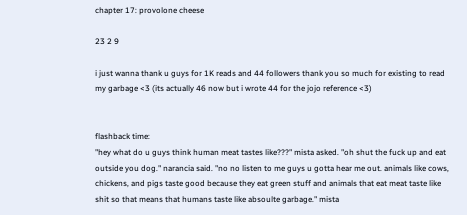chapter 17: provolone cheese

23 2 9

i just wanna thank u guys for 1K reads and 44 followers thank you so much for existing to read my garbage <3 (its actually 46 now but i wrote 44 for the jojo reference <3)


flashback time:
"hey what do u guys think human meat tastes like???" mista asked. "oh shut the fuck up and eat outside you dog." narancia said. "no no listen to me guys u gotta hear me out. animals like cows, chickens, and pigs taste good because they eat green stuff and animals that eat meat taste like shit so that means that humans taste like absoulte garbage." mista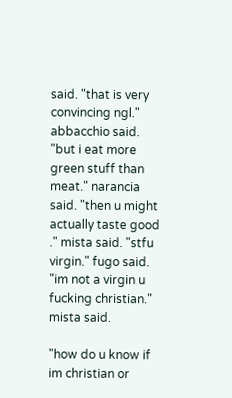said. "that is very convincing ngl." abbacchio said. "but i eat more green stuff than meat." narancia said. "then u might actually taste good ." mista said. "stfu virgin." fugo said. "im not a virgin u fucking christian." mista said.

"how do u know if im christian or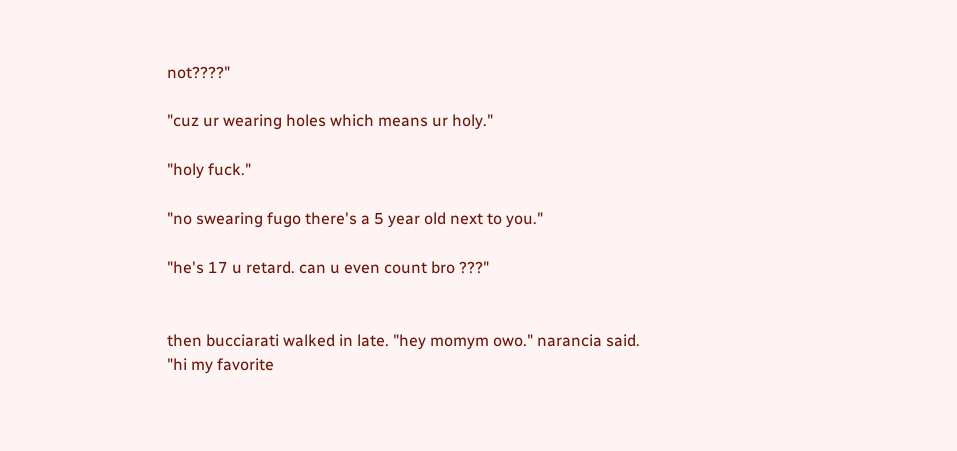not????"

"cuz ur wearing holes which means ur holy."

"holy fuck."

"no swearing fugo there's a 5 year old next to you."

"he's 17 u retard. can u even count bro ???"


then bucciarati walked in late. "hey momym owo." narancia said. "hi my favorite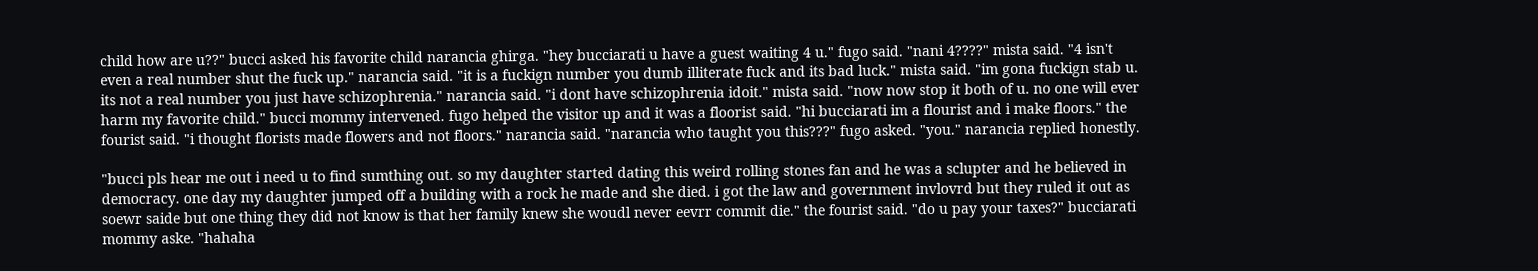child how are u??" bucci asked his favorite child narancia ghirga. "hey bucciarati u have a guest waiting 4 u." fugo said. "nani 4????" mista said. "4 isn't even a real number shut the fuck up." narancia said. "it is a fuckign number you dumb illiterate fuck and its bad luck." mista said. "im gona fuckign stab u. its not a real number you just have schizophrenia." narancia said. "i dont have schizophrenia idoit." mista said. "now now stop it both of u. no one will ever harm my favorite child." bucci mommy intervened. fugo helped the visitor up and it was a floorist said. "hi bucciarati im a flourist and i make floors." the fourist said. "i thought florists made flowers and not floors." narancia said. "narancia who taught you this???" fugo asked. "you." narancia replied honestly.

"bucci pls hear me out i need u to find sumthing out. so my daughter started dating this weird rolling stones fan and he was a sclupter and he believed in democracy. one day my daughter jumped off a building with a rock he made and she died. i got the law and government invlovrd but they ruled it out as soewr saide but one thing they did not know is that her family knew she woudl never eevrr commit die." the fourist said. "do u pay your taxes?" bucciarati mommy aske. "hahaha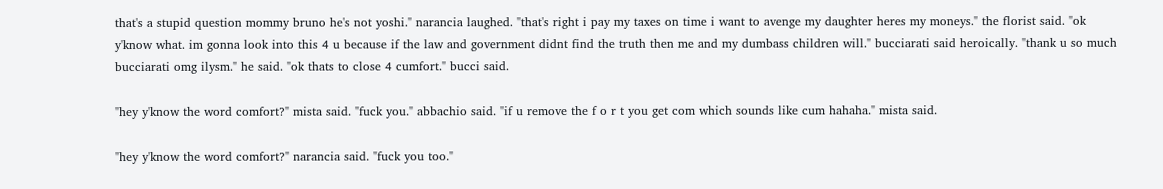that's a stupid question mommy bruno he's not yoshi." narancia laughed. "that's right i pay my taxes on time i want to avenge my daughter heres my moneys." the florist said. "ok y'know what. im gonna look into this 4 u because if the law and government didnt find the truth then me and my dumbass children will." bucciarati said heroically. "thank u so much bucciarati omg ilysm." he said. "ok thats to close 4 cumfort." bucci said.

"hey y'know the word comfort?" mista said. "fuck you." abbachio said. "if u remove the f o r t you get com which sounds like cum hahaha." mista said.

"hey y'know the word comfort?" narancia said. "fuck you too."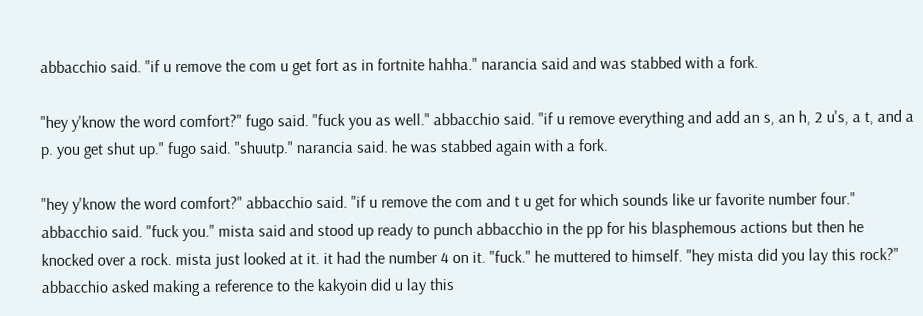abbacchio said. "if u remove the com u get fort as in fortnite hahha." narancia said and was stabbed with a fork.

"hey y'know the word comfort?" fugo said. "fuck you as well." abbacchio said. "if u remove everything and add an s, an h, 2 u's, a t, and a p. you get shut up." fugo said. "shuutp." narancia said. he was stabbed again with a fork.

"hey y'know the word comfort?" abbacchio said. "if u remove the com and t u get for which sounds like ur favorite number four." abbacchio said. "fuck you." mista said and stood up ready to punch abbacchio in the pp for his blasphemous actions but then he knocked over a rock. mista just looked at it. it had the number 4 on it. "fuck." he muttered to himself. "hey mista did you lay this rock?" abbacchio asked making a reference to the kakyoin did u lay this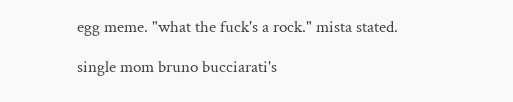egg meme. "what the fuck's a rock." mista stated.

single mom bruno bucciarati's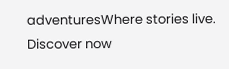adventuresWhere stories live. Discover now